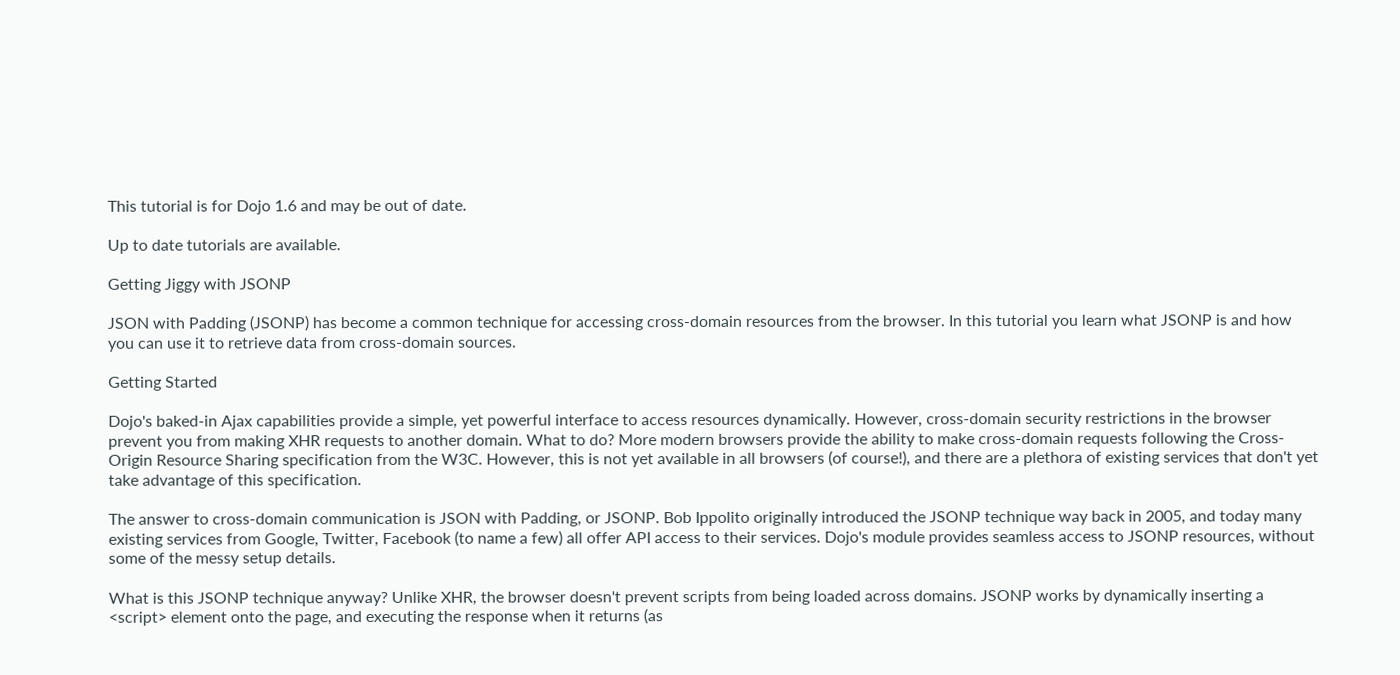This tutorial is for Dojo 1.6 and may be out of date.

Up to date tutorials are available.

Getting Jiggy with JSONP

JSON with Padding (JSONP) has become a common technique for accessing cross-domain resources from the browser. In this tutorial you learn what JSONP is and how you can use it to retrieve data from cross-domain sources.

Getting Started

Dojo's baked-in Ajax capabilities provide a simple, yet powerful interface to access resources dynamically. However, cross-domain security restrictions in the browser prevent you from making XHR requests to another domain. What to do? More modern browsers provide the ability to make cross-domain requests following the Cross-Origin Resource Sharing specification from the W3C. However, this is not yet available in all browsers (of course!), and there are a plethora of existing services that don't yet take advantage of this specification.

The answer to cross-domain communication is JSON with Padding, or JSONP. Bob Ippolito originally introduced the JSONP technique way back in 2005, and today many existing services from Google, Twitter, Facebook (to name a few) all offer API access to their services. Dojo's module provides seamless access to JSONP resources, without some of the messy setup details.

What is this JSONP technique anyway? Unlike XHR, the browser doesn't prevent scripts from being loaded across domains. JSONP works by dynamically inserting a <script> element onto the page, and executing the response when it returns (as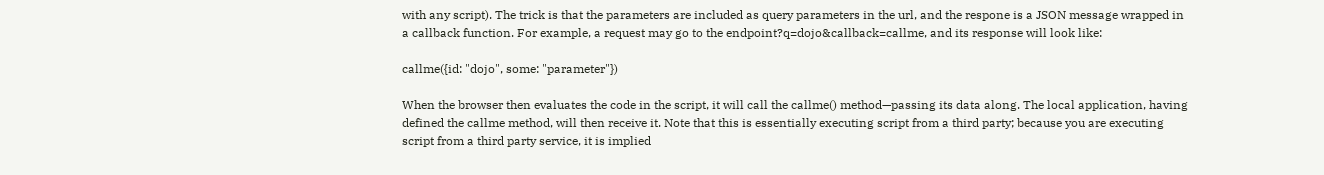with any script). The trick is that the parameters are included as query parameters in the url, and the respone is a JSON message wrapped in a callback function. For example, a request may go to the endpoint?q=dojo&callback=callme, and its response will look like:

callme({id: "dojo", some: "parameter"})

When the browser then evaluates the code in the script, it will call the callme() method—passing its data along. The local application, having defined the callme method, will then receive it. Note that this is essentially executing script from a third party; because you are executing script from a third party service, it is implied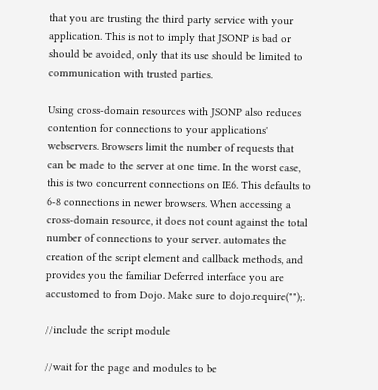that you are trusting the third party service with your application. This is not to imply that JSONP is bad or should be avoided, only that its use should be limited to communication with trusted parties.

Using cross-domain resources with JSONP also reduces contention for connections to your applications' webservers. Browsers limit the number of requests that can be made to the server at one time. In the worst case, this is two concurrent connections on IE6. This defaults to 6-8 connections in newer browsers. When accessing a cross-domain resource, it does not count against the total number of connections to your server. automates the creation of the script element and callback methods, and provides you the familiar Deferred interface you are accustomed to from Dojo. Make sure to dojo.require("");.

//include the script module

//wait for the page and modules to be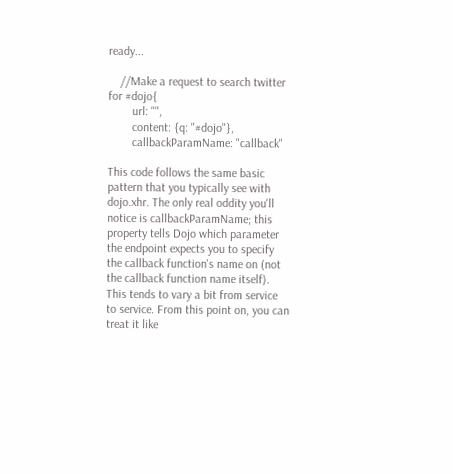ready...

    //Make a request to search twitter for #dojo{
        url: "",
        content: {q: "#dojo"},
        callbackParamName: "callback"

This code follows the same basic pattern that you typically see with dojo.xhr. The only real oddity you'll notice is callbackParamName; this property tells Dojo which parameter the endpoint expects you to specify the callback function's name on (not the callback function name itself). This tends to vary a bit from service to service. From this point on, you can treat it like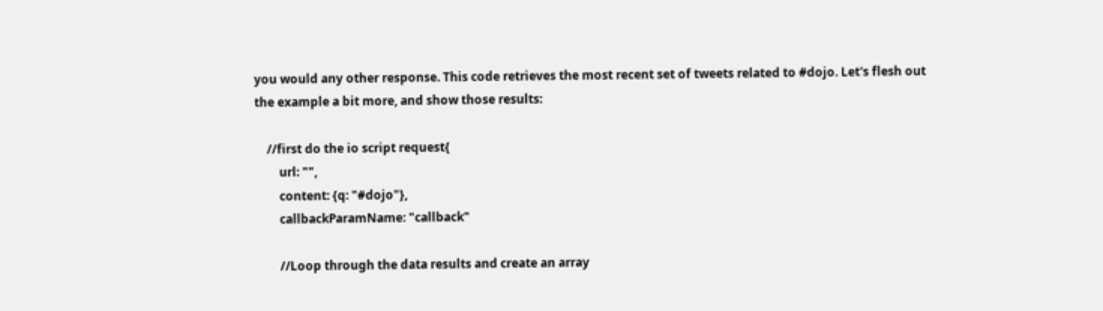you would any other response. This code retrieves the most recent set of tweets related to #dojo. Let's flesh out the example a bit more, and show those results:

    //first do the io script request{
        url: "",
        content: {q: "#dojo"},
        callbackParamName: "callback"

        //Loop through the data results and create an array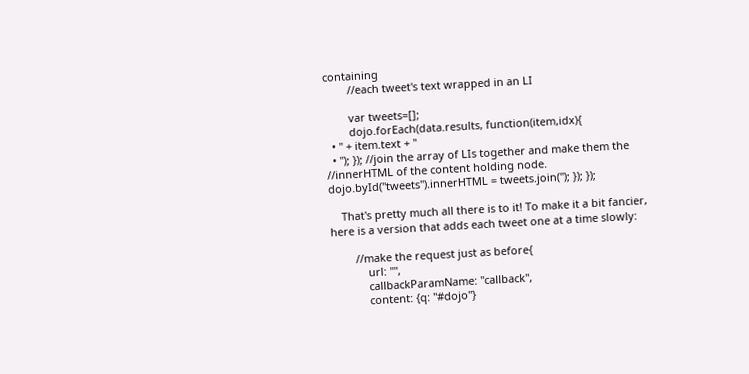containing
        //each tweet's text wrapped in an LI

        var tweets=[];
        dojo.forEach(data.results, function(item,idx){
  • " + item.text + "
  • "); }); //join the array of LIs together and make them the //innerHTML of the content holding node. dojo.byId("tweets").innerHTML = tweets.join(''); }); });

    That's pretty much all there is to it! To make it a bit fancier, here is a version that adds each tweet one at a time slowly:

        //make the request just as before{
            url: "",
            callbackParamName: "callback",
            content: {q: "#dojo"}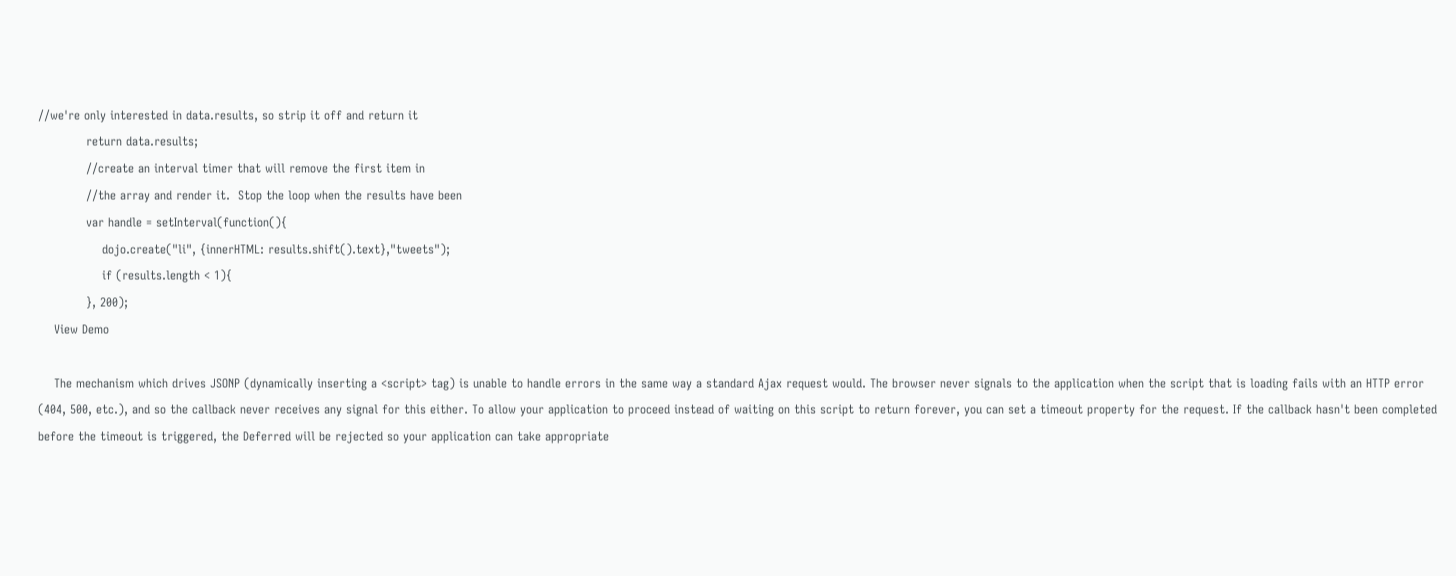//we're only interested in data.results, so strip it off and return it
            return data.results;
            //create an interval timer that will remove the first item in
            //the array and render it.  Stop the loop when the results have been
            var handle = setInterval(function(){
                dojo.create("li", {innerHTML: results.shift().text},"tweets");
                if (results.length < 1){
            }, 200);
    View Demo

    The mechanism which drives JSONP (dynamically inserting a <script> tag) is unable to handle errors in the same way a standard Ajax request would. The browser never signals to the application when the script that is loading fails with an HTTP error (404, 500, etc.), and so the callback never receives any signal for this either. To allow your application to proceed instead of waiting on this script to return forever, you can set a timeout property for the request. If the callback hasn't been completed before the timeout is triggered, the Deferred will be rejected so your application can take appropriate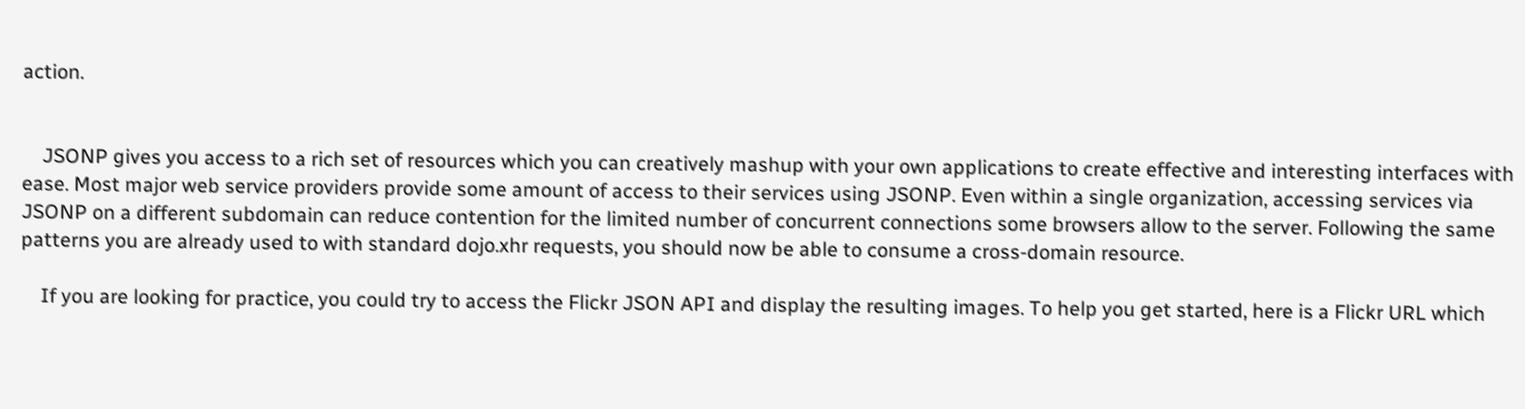action.


    JSONP gives you access to a rich set of resources which you can creatively mashup with your own applications to create effective and interesting interfaces with ease. Most major web service providers provide some amount of access to their services using JSONP. Even within a single organization, accessing services via JSONP on a different subdomain can reduce contention for the limited number of concurrent connections some browsers allow to the server. Following the same patterns you are already used to with standard dojo.xhr requests, you should now be able to consume a cross-domain resource.

    If you are looking for practice, you could try to access the Flickr JSON API and display the resulting images. To help you get started, here is a Flickr URL which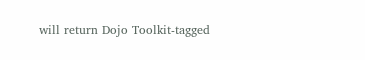will return Dojo Toolkit-tagged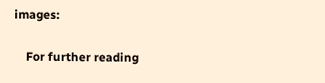images:

    For further reading